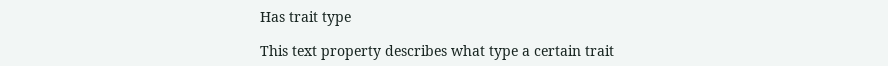Has trait type

This text property describes what type a certain trait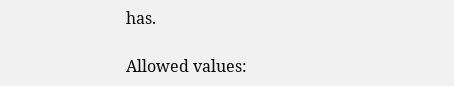has.

Allowed values: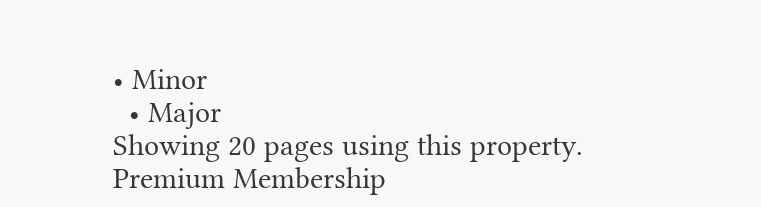• Minor
  • Major
Showing 20 pages using this property.
Premium Membership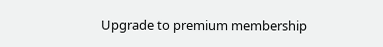Upgrade to premium membership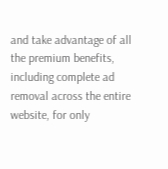and take advantage of all the premium benefits, including complete ad removal across the entire website, for only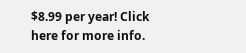$8.99 per year! Click here for more info.